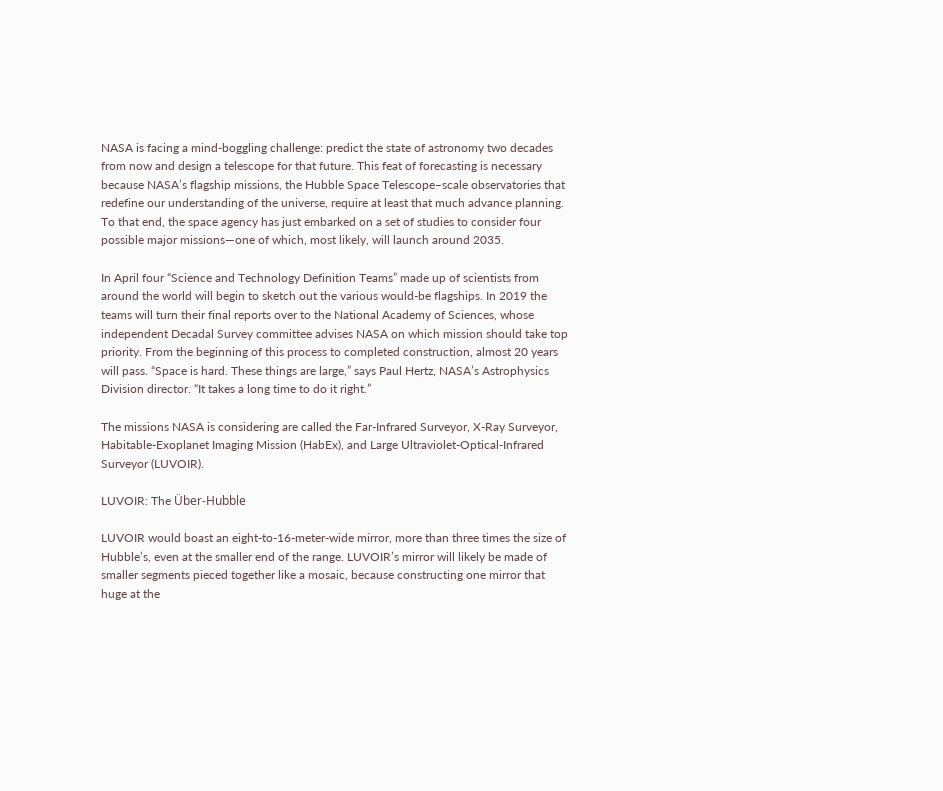NASA is facing a mind-boggling challenge: predict the state of astronomy two decades from now and design a telescope for that future. This feat of forecasting is necessary because NASA’s flagship missions, the Hubble Space Telescope–scale observatories that redefine our understanding of the universe, require at least that much advance planning. To that end, the space agency has just embarked on a set of studies to consider four possible major missions—one of which, most likely, will launch around 2035.

In April four “Science and Technology Definition Teams” made up of scientists from around the world will begin to sketch out the various would-be flagships. In 2019 the teams will turn their final reports over to the National Academy of Sciences, whose independent Decadal Survey committee advises NASA on which mission should take top priority. From the beginning of this process to completed construction, almost 20 years will pass. “Space is hard. These things are large,” says Paul Hertz, NASA’s Astrophysics Division director. “It takes a long time to do it right.”

The missions NASA is considering are called the Far-Infrared Surveyor, X-Ray Surveyor, Habitable-Exoplanet Imaging Mission (HabEx), and Large Ultraviolet-Optical-Infrared Surveyor (LUVOIR).

LUVOIR: The Über-Hubble

LUVOIR would boast an eight-to-16-meter-wide mirror, more than three times the size of Hubble’s, even at the smaller end of the range. LUVOIR’s mirror will likely be made of smaller segments pieced together like a mosaic, because constructing one mirror that huge at the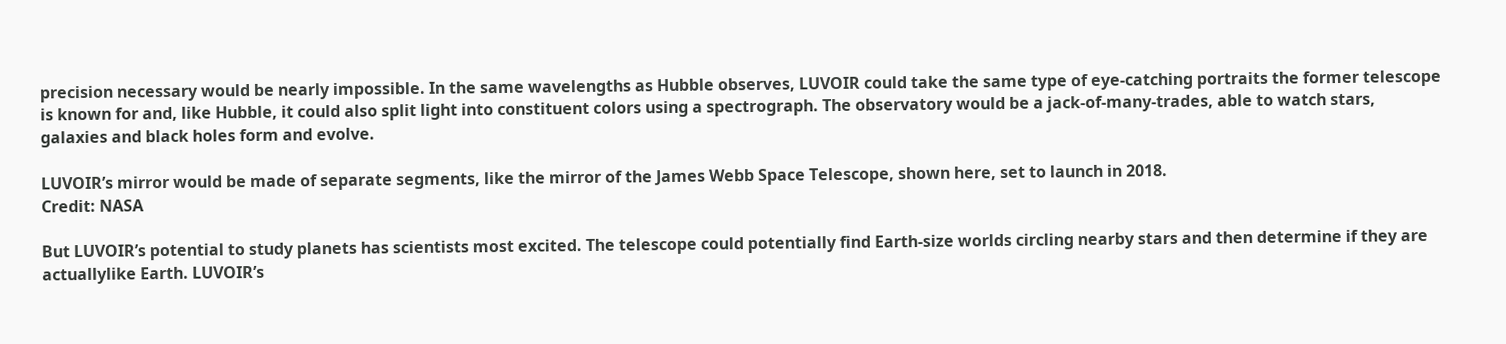precision necessary would be nearly impossible. In the same wavelengths as Hubble observes, LUVOIR could take the same type of eye-catching portraits the former telescope is known for and, like Hubble, it could also split light into constituent colors using a spectrograph. The observatory would be a jack-of-many-trades, able to watch stars, galaxies and black holes form and evolve.

LUVOIR’s mirror would be made of separate segments, like the mirror of the James Webb Space Telescope, shown here, set to launch in 2018.
Credit: NASA

But LUVOIR’s potential to study planets has scientists most excited. The telescope could potentially find Earth-size worlds circling nearby stars and then determine if they are actuallylike Earth. LUVOIR’s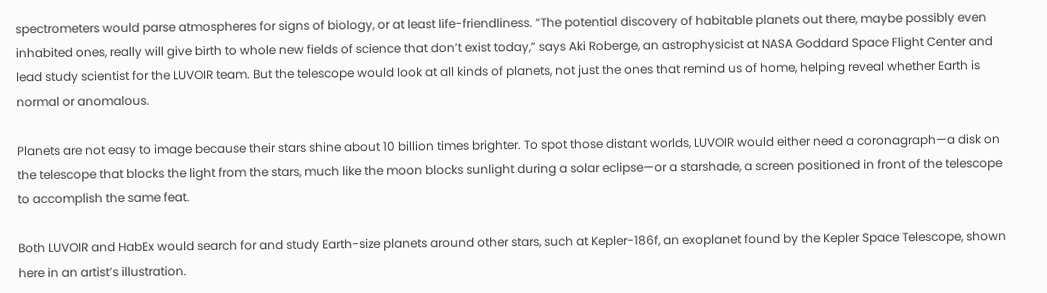spectrometers would parse atmospheres for signs of biology, or at least life-friendliness. “The potential discovery of habitable planets out there, maybe possibly even inhabited ones, really will give birth to whole new fields of science that don’t exist today,” says Aki Roberge, an astrophysicist at NASA Goddard Space Flight Center and lead study scientist for the LUVOIR team. But the telescope would look at all kinds of planets, not just the ones that remind us of home, helping reveal whether Earth is normal or anomalous.

Planets are not easy to image because their stars shine about 10 billion times brighter. To spot those distant worlds, LUVOIR would either need a coronagraph—a disk on the telescope that blocks the light from the stars, much like the moon blocks sunlight during a solar eclipse—or a starshade, a screen positioned in front of the telescope to accomplish the same feat.

Both LUVOIR and HabEx would search for and study Earth-size planets around other stars, such at Kepler-186f, an exoplanet found by the Kepler Space Telescope, shown here in an artist’s illustration.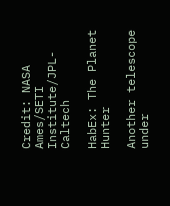Credit: NASA Ames/SETI Institute/JPL-Caltech

HabEx: The Planet Hunter

Another telescope under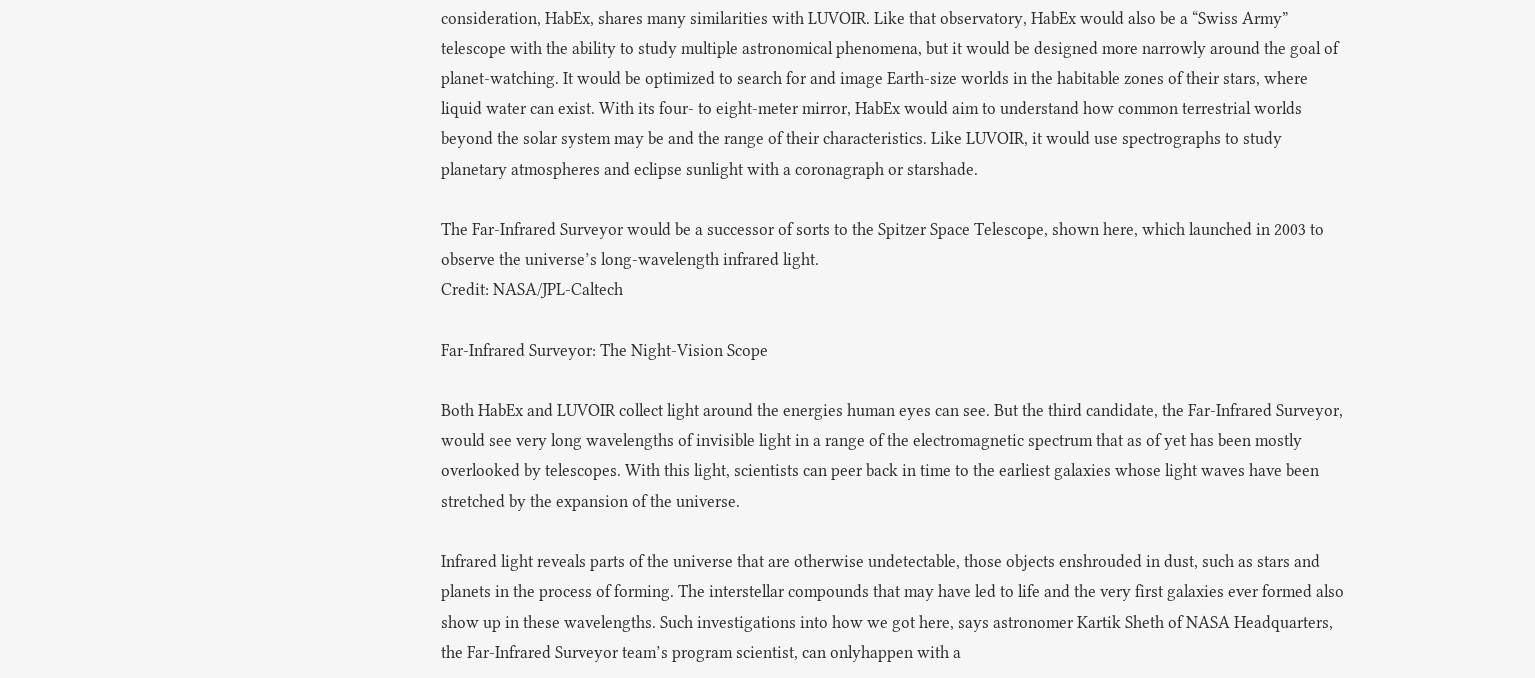consideration, HabEx, shares many similarities with LUVOIR. Like that observatory, HabEx would also be a “Swiss Army” telescope with the ability to study multiple astronomical phenomena, but it would be designed more narrowly around the goal of planet-watching. It would be optimized to search for and image Earth-size worlds in the habitable zones of their stars, where liquid water can exist. With its four- to eight-meter mirror, HabEx would aim to understand how common terrestrial worlds beyond the solar system may be and the range of their characteristics. Like LUVOIR, it would use spectrographs to study planetary atmospheres and eclipse sunlight with a coronagraph or starshade.

The Far-Infrared Surveyor would be a successor of sorts to the Spitzer Space Telescope, shown here, which launched in 2003 to observe the universe’s long-wavelength infrared light.
Credit: NASA/JPL-Caltech

Far-Infrared Surveyor: The Night-Vision Scope

Both HabEx and LUVOIR collect light around the energies human eyes can see. But the third candidate, the Far-Infrared Surveyor, would see very long wavelengths of invisible light in a range of the electromagnetic spectrum that as of yet has been mostly overlooked by telescopes. With this light, scientists can peer back in time to the earliest galaxies whose light waves have been stretched by the expansion of the universe.

Infrared light reveals parts of the universe that are otherwise undetectable, those objects enshrouded in dust, such as stars and planets in the process of forming. The interstellar compounds that may have led to life and the very first galaxies ever formed also show up in these wavelengths. Such investigations into how we got here, says astronomer Kartik Sheth of NASA Headquarters, the Far-Infrared Surveyor team’s program scientist, can onlyhappen with a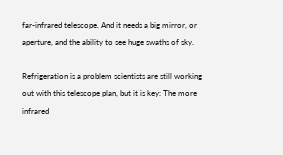far-infrared telescope. And it needs a big mirror, or aperture, and the ability to see huge swaths of sky.

Refrigeration is a problem scientists are still working out with this telescope plan, but it is key: The more infrared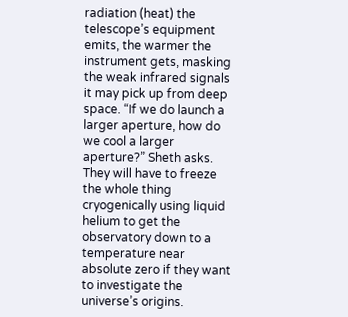radiation (heat) the telescope’s equipment emits, the warmer the instrument gets, masking the weak infrared signals it may pick up from deep space. “If we do launch a larger aperture, how do we cool a larger aperture?” Sheth asks. They will have to freeze the whole thing cryogenically using liquid helium to get the observatory down to a temperature near absolute zero if they want to investigate the universe’s origins.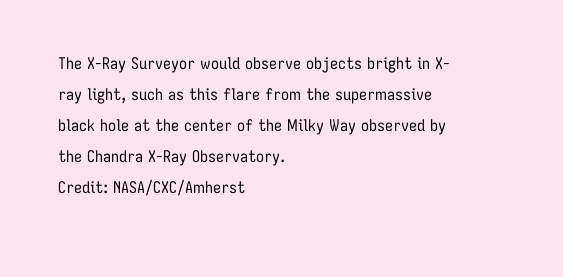The X-Ray Surveyor would observe objects bright in X-ray light, such as this flare from the supermassive black hole at the center of the Milky Way observed by the Chandra X-Ray Observatory.
Credit: NASA/CXC/Amherst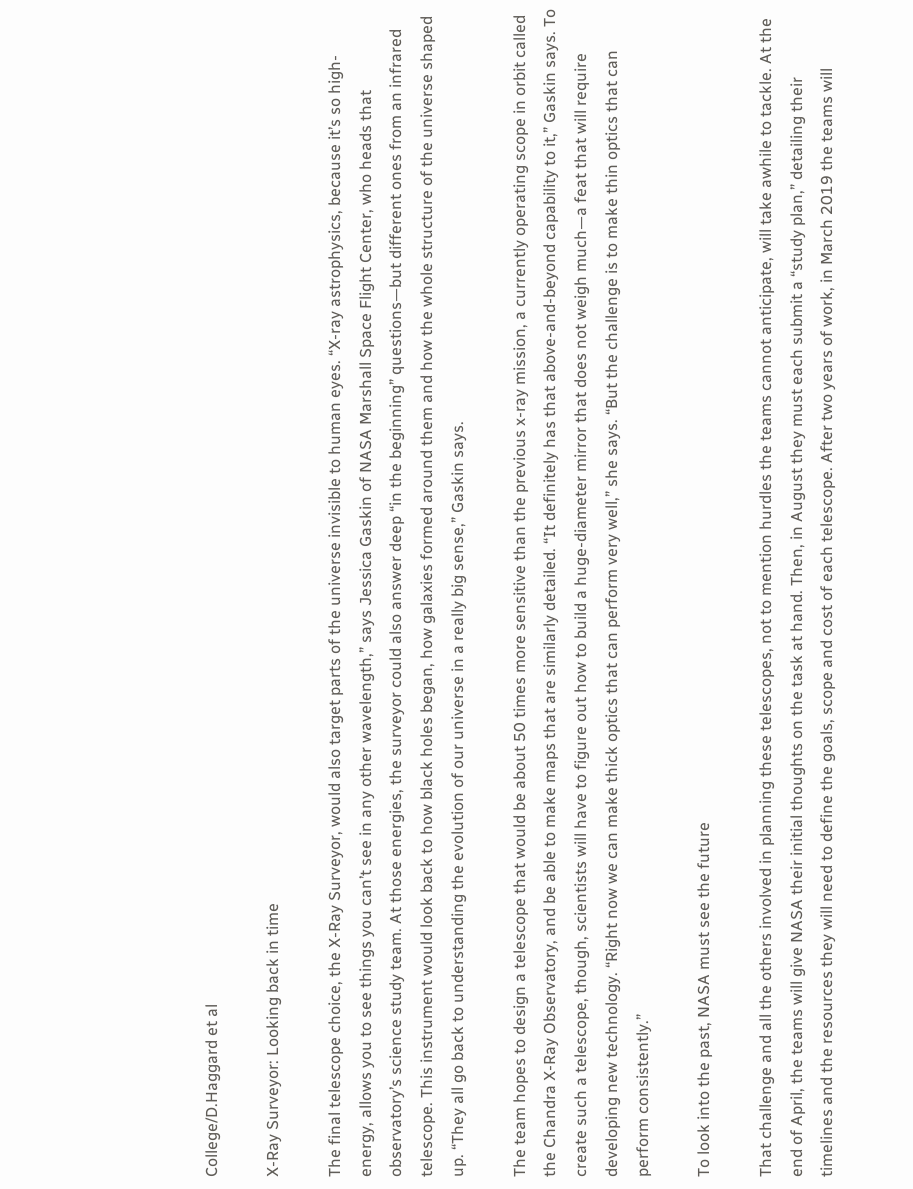College/D.Haggard et al

X-Ray Surveyor: Looking back in time

The final telescope choice, the X-Ray Surveyor, would also target parts of the universe invisible to human eyes. “X-ray astrophysics, because it’s so high-energy, allows you to see things you can’t see in any other wavelength,” says Jessica Gaskin of NASA Marshall Space Flight Center, who heads that observatory’s science study team. At those energies, the surveyor could also answer deep “in the beginning” questions—but different ones from an infrared telescope. This instrument would look back to how black holes began, how galaxies formed around them and how the whole structure of the universe shaped up. “They all go back to understanding the evolution of our universe in a really big sense,” Gaskin says.

The team hopes to design a telescope that would be about 50 times more sensitive than the previous x-ray mission, a currently operating scope in orbit called the Chandra X-Ray Observatory, and be able to make maps that are similarly detailed. “It definitely has that above-and-beyond capability to it,” Gaskin says. To create such a telescope, though, scientists will have to figure out how to build a huge-diameter mirror that does not weigh much—a feat that will require developing new technology. “Right now we can make thick optics that can perform very well,” she says. “But the challenge is to make thin optics that can perform consistently.”

To look into the past, NASA must see the future

That challenge and all the others involved in planning these telescopes, not to mention hurdles the teams cannot anticipate, will take awhile to tackle. At the end of April, the teams will give NASA their initial thoughts on the task at hand. Then, in August they must each submit a “study plan,” detailing their timelines and the resources they will need to define the goals, scope and cost of each telescope. After two years of work, in March 2019 the teams will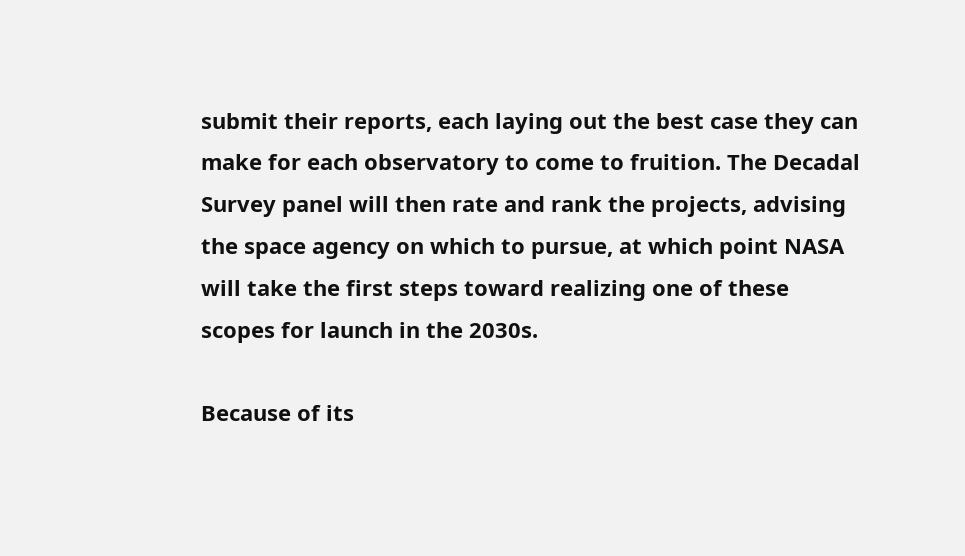submit their reports, each laying out the best case they can make for each observatory to come to fruition. The Decadal Survey panel will then rate and rank the projects, advising the space agency on which to pursue, at which point NASA will take the first steps toward realizing one of these scopes for launch in the 2030s.

Because of its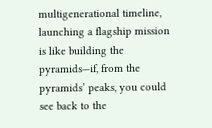multigenerational timeline, launching a flagship mission is like building the pyramids—if, from the pyramids’ peaks, you could see back to the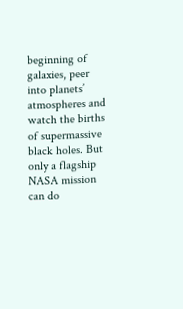beginning of galaxies, peer into planets’ atmospheres and watch the births of supermassive black holes. But only a flagship NASA mission can do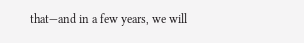that—and in a few years, we will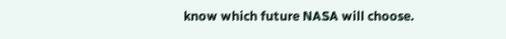know which future NASA will choose.